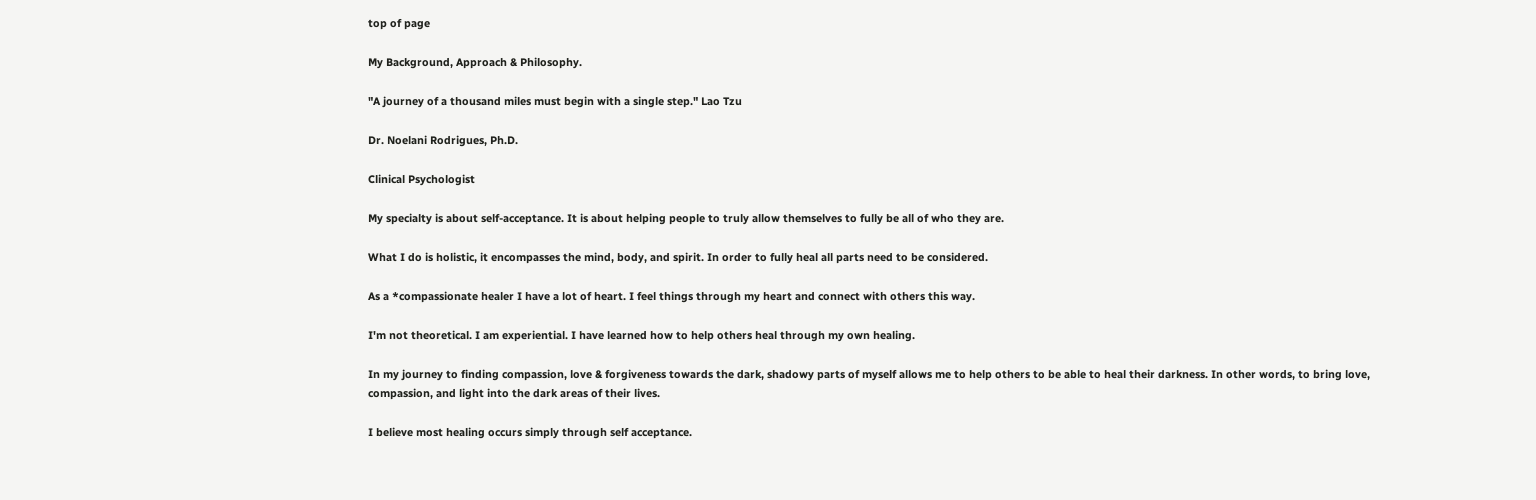top of page

My Background, Approach & Philosophy.

"A journey of a thousand miles must begin with a single step." Lao Tzu

Dr. Noelani Rodrigues, Ph.D.

Clinical Psychologist

My specialty is about self-acceptance. It is about helping people to truly allow themselves to fully be all of who they are.

What I do is holistic, it encompasses the mind, body, and spirit. In order to fully heal all parts need to be considered.

As a *compassionate healer I have a lot of heart. I feel things through my heart and connect with others this way.

I'm not theoretical. I am experiential. I have learned how to help others heal through my own healing.

In my journey to finding compassion, love & forgiveness towards the dark, shadowy parts of myself allows me to help others to be able to heal their darkness. In other words, to bring love, compassion, and light into the dark areas of their lives.

I believe most healing occurs simply through self acceptance.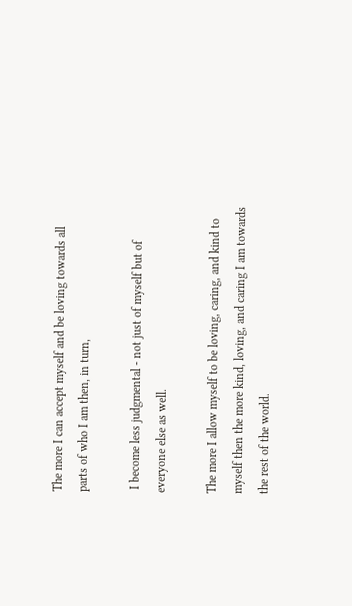The more I can accept myself and be loving towards all parts of who I am then, in turn,

 I become less judgmental - not just of myself but of everyone else as well.

The more I allow myself to be loving, caring, and kind to myself then the more kind, loving, and caring I am towards the rest of the world.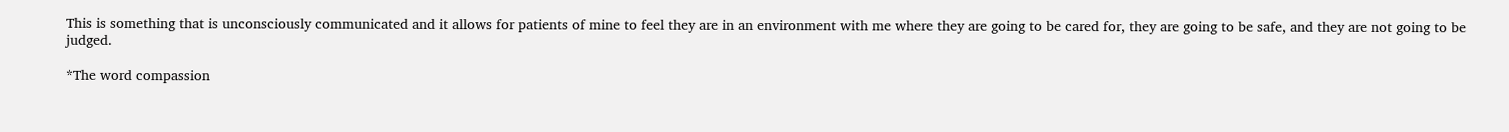This is something that is unconsciously communicated and it allows for patients of mine to feel they are in an environment with me where they are going to be cared for, they are going to be safe, and they are not going to be judged.

*The word compassion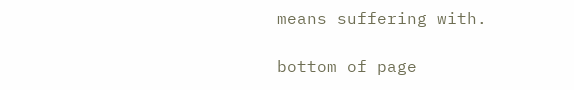means suffering with.

bottom of page